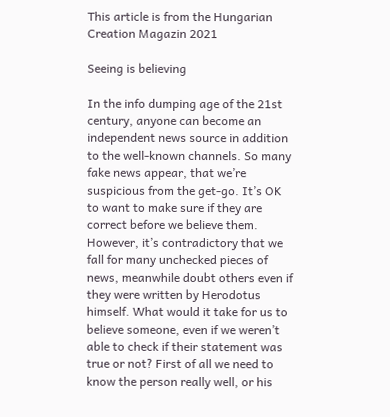This article is from the Hungarian
Creation Magazin 2021

Seeing is believing

In the info dumping age of the 21st century, anyone can become an independent news source in addition to the well-known channels. So many fake news appear, that we’re suspicious from the get-go. It’s OK to want to make sure if they are correct before we believe them. However, it’s contradictory that we fall for many unchecked pieces of news, meanwhile doubt others even if they were written by Herodotus himself. What would it take for us to believe someone, even if we weren’t able to check if their statement was true or not? First of all we need to know the person really well, or his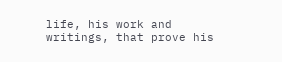life, his work and writings, that prove his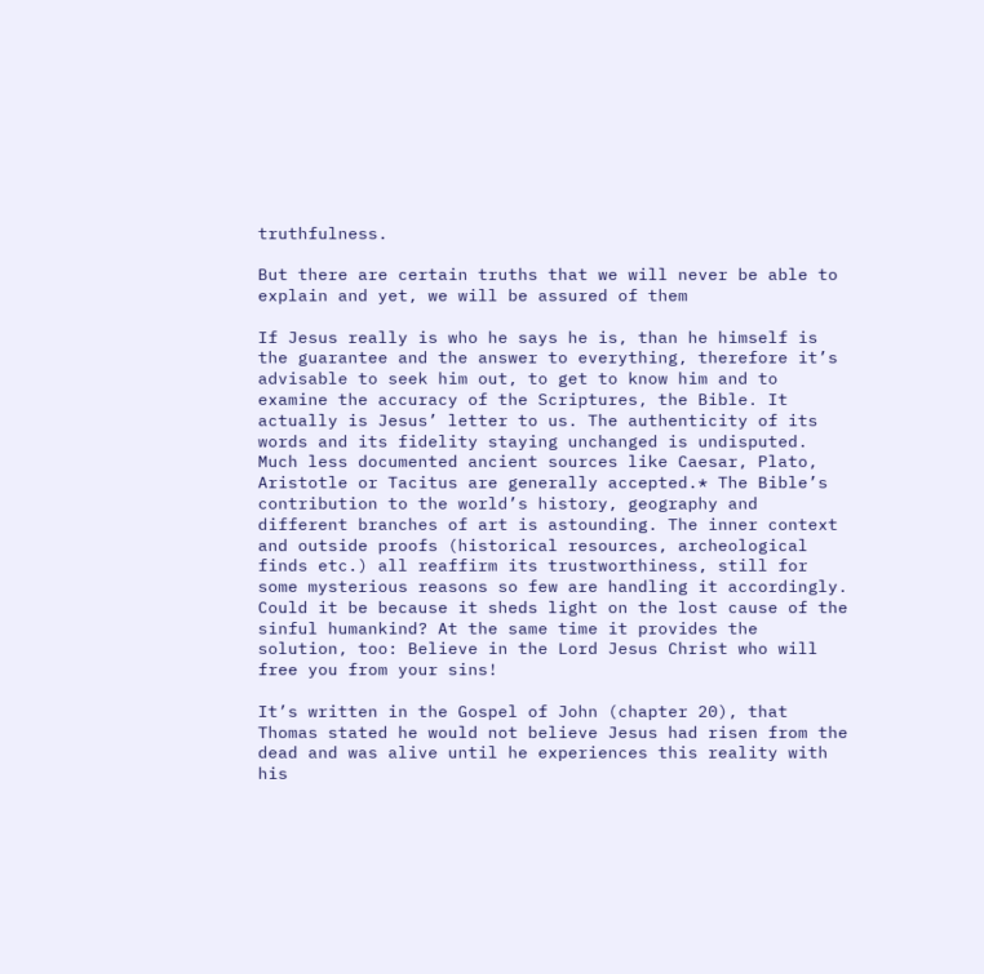truthfulness.

But there are certain truths that we will never be able to explain and yet, we will be assured of them

If Jesus really is who he says he is, than he himself is the guarantee and the answer to everything, therefore it’s advisable to seek him out, to get to know him and to examine the accuracy of the Scriptures, the Bible. It actually is Jesus’ letter to us. The authenticity of its words and its fidelity staying unchanged is undisputed. Much less documented ancient sources like Caesar, Plato, Aristotle or Tacitus are generally accepted.* The Bible’s contribution to the world’s history, geography and different branches of art is astounding. The inner context and outside proofs (historical resources, archeological finds etc.) all reaffirm its trustworthiness, still for some mysterious reasons so few are handling it accordingly. Could it be because it sheds light on the lost cause of the sinful humankind? At the same time it provides the solution, too: Believe in the Lord Jesus Christ who will free you from your sins!

It’s written in the Gospel of John (chapter 20), that Thomas stated he would not believe Jesus had risen from the dead and was alive until he experiences this reality with his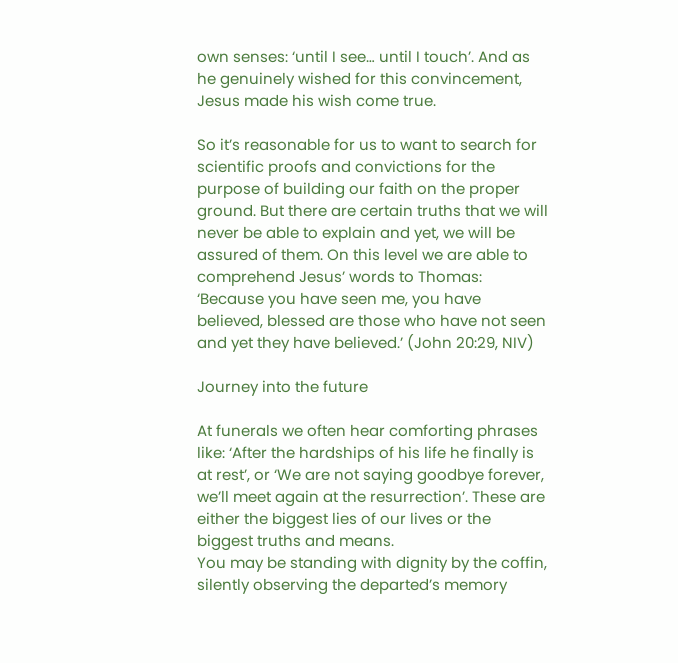own senses: ‘until I see… until I touch’. And as he genuinely wished for this convincement, Jesus made his wish come true.

So it’s reasonable for us to want to search for scientific proofs and convictions for the purpose of building our faith on the proper ground. But there are certain truths that we will never be able to explain and yet, we will be assured of them. On this level we are able to comprehend Jesus’ words to Thomas: ‘Because you have seen me, you have believed, blessed are those who have not seen and yet they have believed.’ (John 20:29, NIV)

Journey into the future

At funerals we often hear comforting phrases like: ‘After the hardships of his life he finally is at rest’, or ‘We are not saying goodbye forever, we’ll meet again at the resurrection’. These are either the biggest lies of our lives or the biggest truths and means.
You may be standing with dignity by the coffin, silently observing the departed’s memory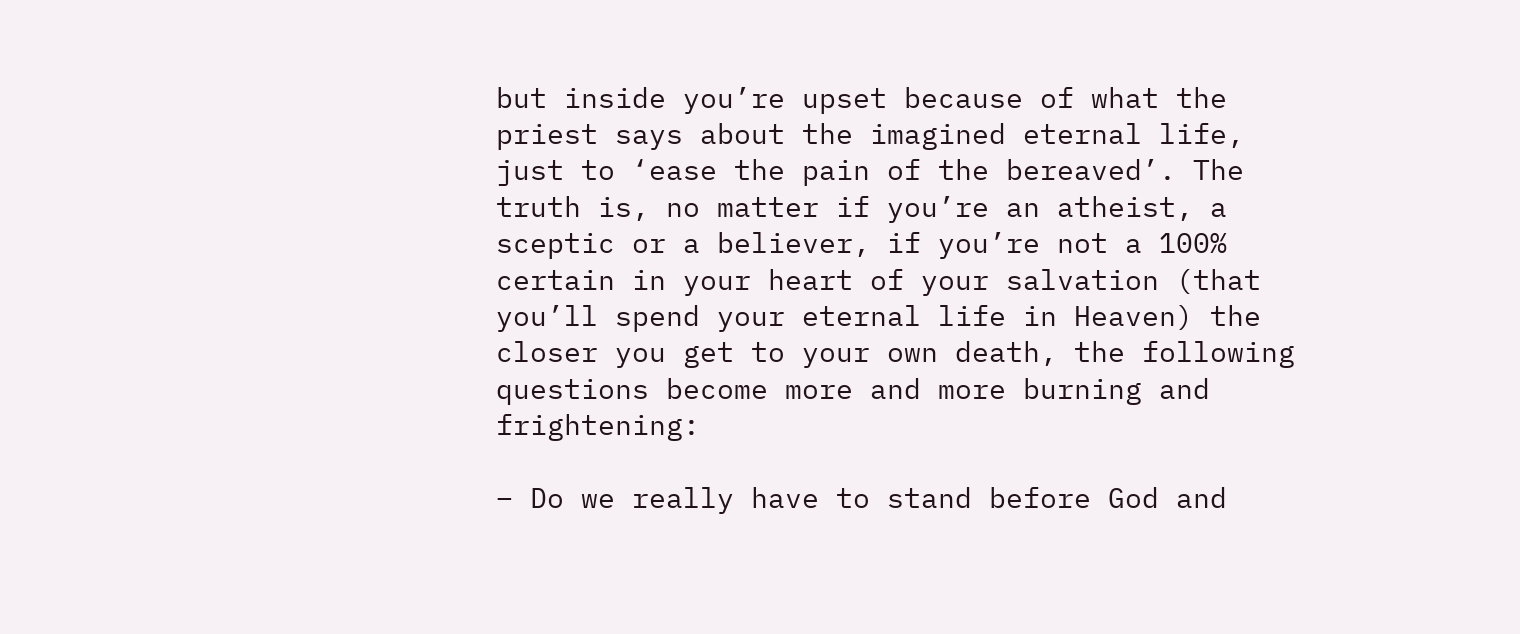but inside you’re upset because of what the priest says about the imagined eternal life, just to ‘ease the pain of the bereaved’. The truth is, no matter if you’re an atheist, a sceptic or a believer, if you’re not a 100% certain in your heart of your salvation (that you’ll spend your eternal life in Heaven) the closer you get to your own death, the following questions become more and more burning and frightening:

– Do we really have to stand before God and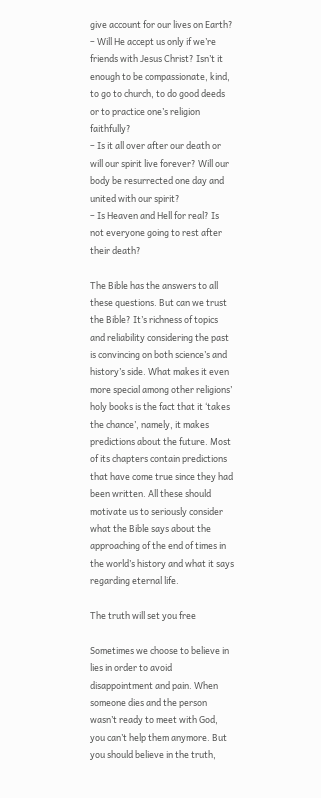give account for our lives on Earth?
– Will He accept us only if we’re friends with Jesus Christ? Isn’t it enough to be compassionate, kind, to go to church, to do good deeds or to practice one’s religion faithfully?
– Is it all over after our death or will our spirit live forever? Will our body be resurrected one day and united with our spirit?
– Is Heaven and Hell for real? Is not everyone going to rest after their death?

The Bible has the answers to all these questions. But can we trust the Bible? It’s richness of topics and reliability considering the past is convincing on both science’s and history’s side. What makes it even more special among other religions’ holy books is the fact that it ‘takes the chance’, namely, it makes predictions about the future. Most of its chapters contain predictions that have come true since they had been written. All these should motivate us to seriously consider what the Bible says about the approaching of the end of times in the world’s history and what it says regarding eternal life.

The truth will set you free

Sometimes we choose to believe in lies in order to avoid disappointment and pain. When someone dies and the person wasn’t ready to meet with God, you can’t help them anymore. But you should believe in the truth,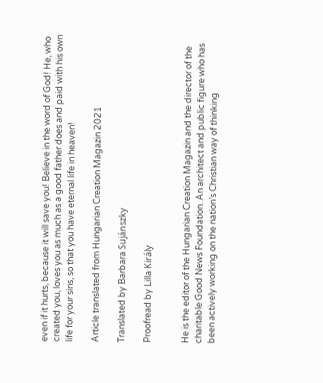even if it hurts, because it will save you! Believe in the word of God! He, who created you, loves you as much as a good father does and paid with his own life for your sins, so that you have eternal life in heaven!

Article translated from Hungarian Creation Magazin 2021

Translated by Barbara Sujánszky

Proofread by Lilla Király


He is the editor of the Hungarian Creation Magazin and the director of the charitable Good News Foundation. An architect and public figure who has been actively working on the nation’s Christian way of thinking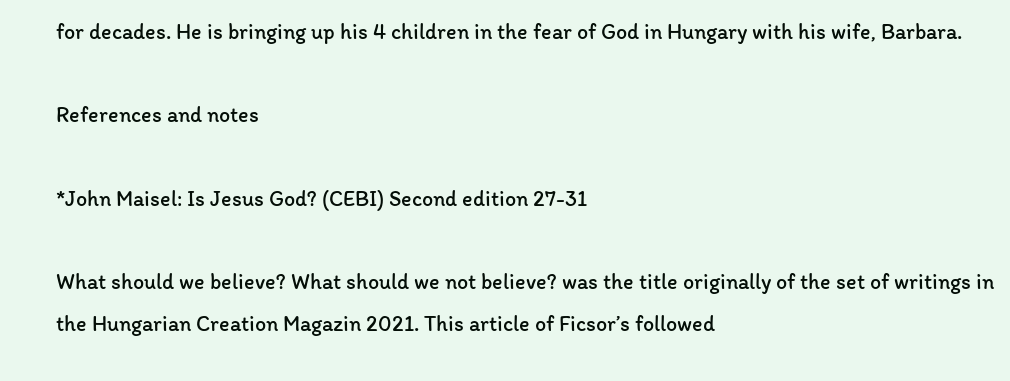for decades. He is bringing up his 4 children in the fear of God in Hungary with his wife, Barbara.

References and notes

*John Maisel: Is Jesus God? (CEBI) Second edition 27-31

What should we believe? What should we not believe? was the title originally of the set of writings in the Hungarian Creation Magazin 2021. This article of Ficsor’s followed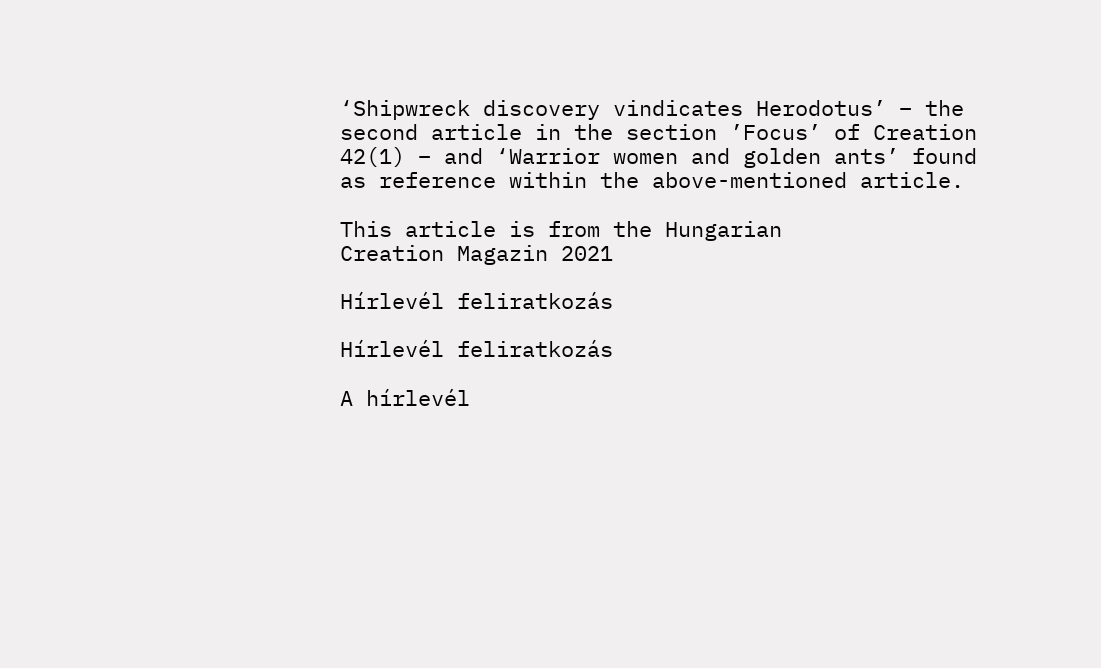‘Shipwreck discovery vindicates Herodotus’ – the second article in the section ’Focus’ of Creation 42(1) – and ‘Warrior women and golden ants’ found as reference within the above-mentioned article.

This article is from the Hungarian
Creation Magazin 2021

Hírlevél feliratkozás

Hírlevél feliratkozás

A hírlevél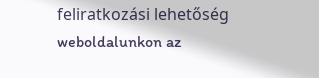feliratkozási lehetőség weboldalunkon az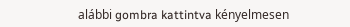alábbi gombra kattintva kényelmesen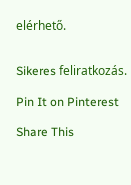elérhető.


Sikeres feliratkozás.

Pin It on Pinterest

Share This